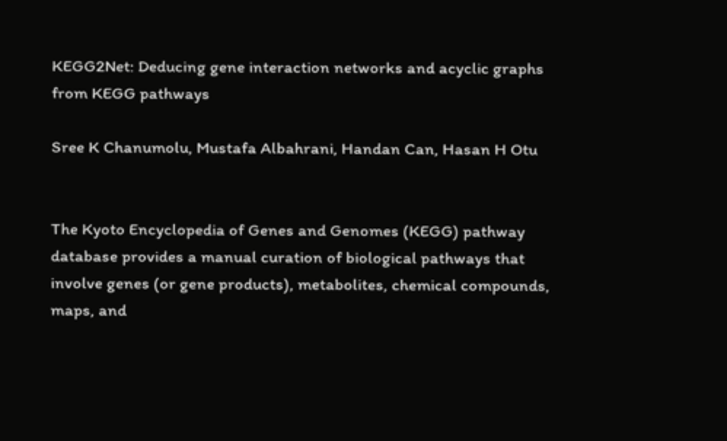KEGG2Net: Deducing gene interaction networks and acyclic graphs from KEGG pathways

Sree K Chanumolu, Mustafa Albahrani, Handan Can, Hasan H Otu


The Kyoto Encyclopedia of Genes and Genomes (KEGG) pathway database provides a manual curation of biological pathways that involve genes (or gene products), metabolites, chemical compounds, maps, and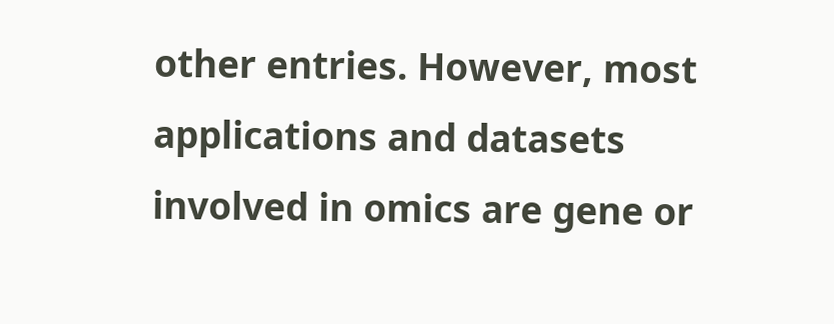other entries. However, most applications and datasets involved in omics are gene or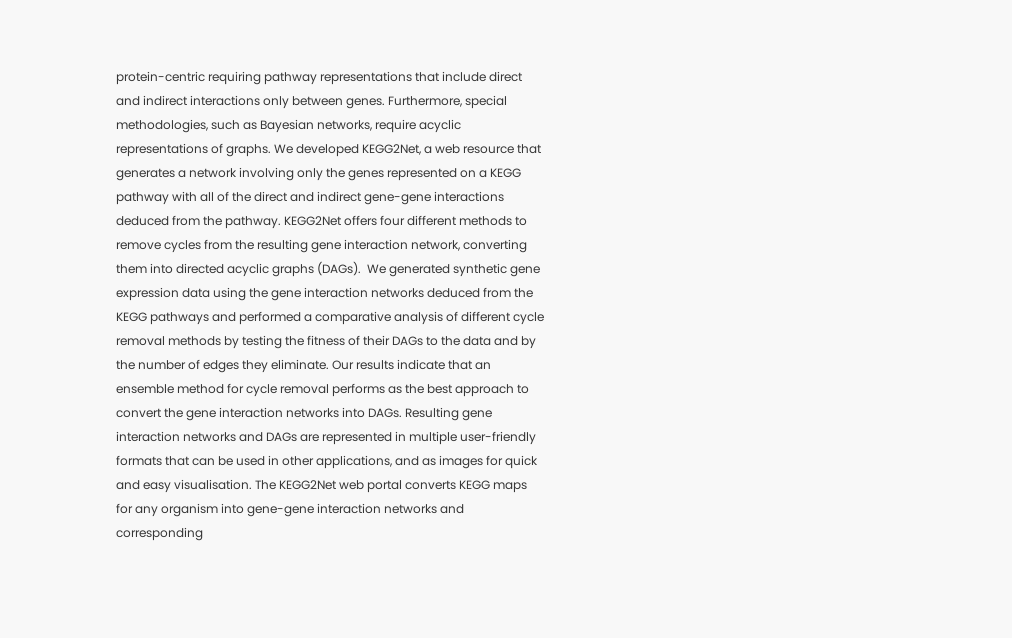protein-centric requiring pathway representations that include direct and indirect interactions only between genes. Furthermore, special methodologies, such as Bayesian networks, require acyclic representations of graphs. We developed KEGG2Net, a web resource that generates a network involving only the genes represented on a KEGG pathway with all of the direct and indirect gene-gene interactions deduced from the pathway. KEGG2Net offers four different methods to remove cycles from the resulting gene interaction network, converting them into directed acyclic graphs (DAGs).  We generated synthetic gene expression data using the gene interaction networks deduced from the KEGG pathways and performed a comparative analysis of different cycle removal methods by testing the fitness of their DAGs to the data and by the number of edges they eliminate. Our results indicate that an ensemble method for cycle removal performs as the best approach to convert the gene interaction networks into DAGs. Resulting gene interaction networks and DAGs are represented in multiple user-friendly formats that can be used in other applications, and as images for quick and easy visualisation. The KEGG2Net web portal converts KEGG maps for any organism into gene-gene interaction networks and corresponding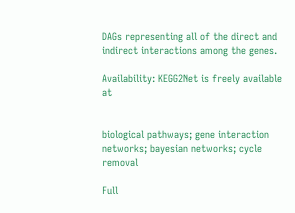DAGs representing all of the direct and indirect interactions among the genes.

Availability: KEGG2Net is freely available at


biological pathways; gene interaction networks; bayesian networks; cycle removal

Full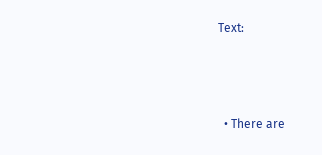Text:



  • There are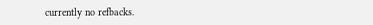currently no refbacks.